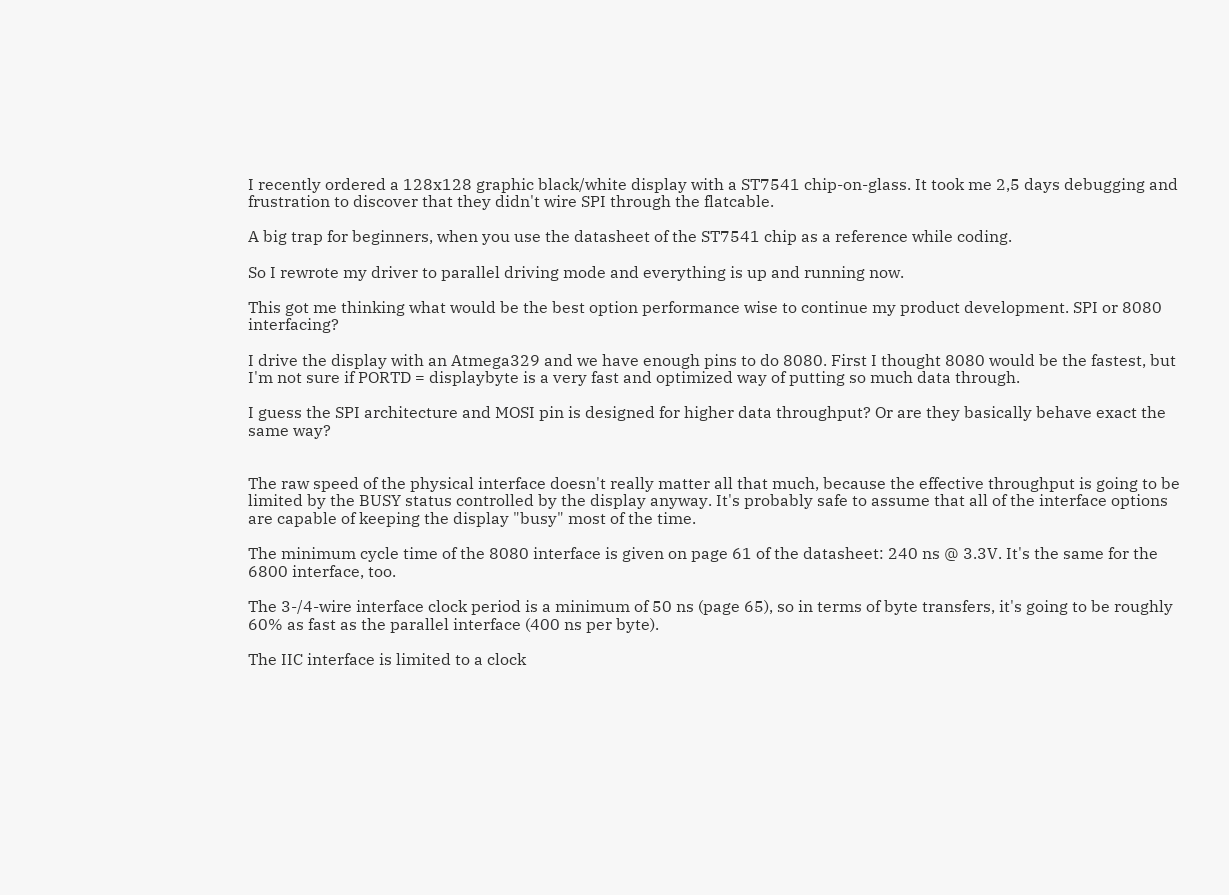I recently ordered a 128x128 graphic black/white display with a ST7541 chip-on-glass. It took me 2,5 days debugging and frustration to discover that they didn't wire SPI through the flatcable.

A big trap for beginners, when you use the datasheet of the ST7541 chip as a reference while coding.

So I rewrote my driver to parallel driving mode and everything is up and running now.

This got me thinking what would be the best option performance wise to continue my product development. SPI or 8080 interfacing?

I drive the display with an Atmega329 and we have enough pins to do 8080. First I thought 8080 would be the fastest, but I'm not sure if PORTD = displaybyte is a very fast and optimized way of putting so much data through.

I guess the SPI architecture and MOSI pin is designed for higher data throughput? Or are they basically behave exact the same way?


The raw speed of the physical interface doesn't really matter all that much, because the effective throughput is going to be limited by the BUSY status controlled by the display anyway. It's probably safe to assume that all of the interface options are capable of keeping the display "busy" most of the time.

The minimum cycle time of the 8080 interface is given on page 61 of the datasheet: 240 ns @ 3.3V. It's the same for the 6800 interface, too.

The 3-/4-wire interface clock period is a minimum of 50 ns (page 65), so in terms of byte transfers, it's going to be roughly 60% as fast as the parallel interface (400 ns per byte).

The IIC interface is limited to a clock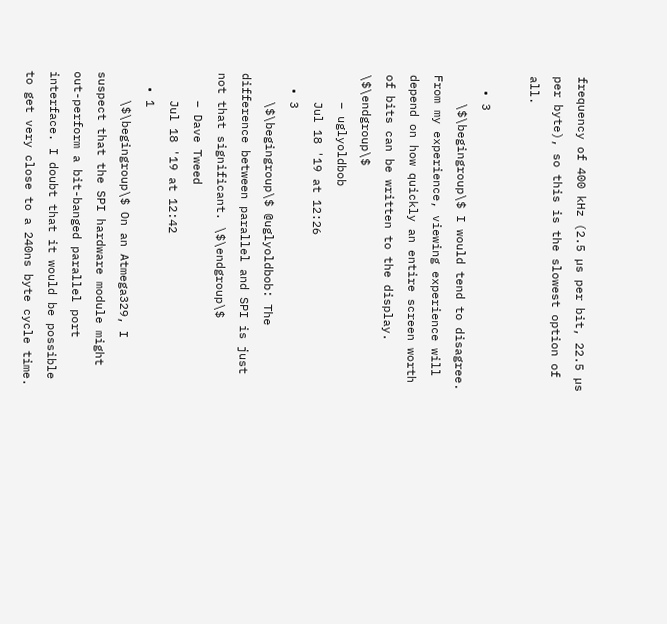frequency of 400 kHz (2.5 µs per bit, 22.5 µs per byte), so this is the slowest option of all.

  • 3
    \$\begingroup\$ I would tend to disagree. From my experience, viewing experience will depend on how quickly an entire screen worth of bits can be written to the display. \$\endgroup\$
    – uglyoldbob
    Jul 18 '19 at 12:26
  • 3
    \$\begingroup\$ @uglyoldbob: The difference between parallel and SPI is just not that significant. \$\endgroup\$
    – Dave Tweed
    Jul 18 '19 at 12:42
  • 1
    \$\begingroup\$ On an Atmega329, I suspect that the SPI hardware module might out-perform a bit-banged parallel port interface. I doubt that it would be possible to get very close to a 240ns byte cycle time.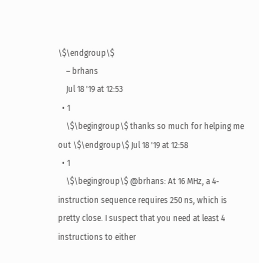\$\endgroup\$
    – brhans
    Jul 18 '19 at 12:53
  • 1
    \$\begingroup\$ thanks so much for helping me out \$\endgroup\$ Jul 18 '19 at 12:58
  • 1
    \$\begingroup\$ @brhans: At 16 MHz, a 4-instruction sequence requires 250 ns, which is pretty close. I suspect that you need at least 4 instructions to either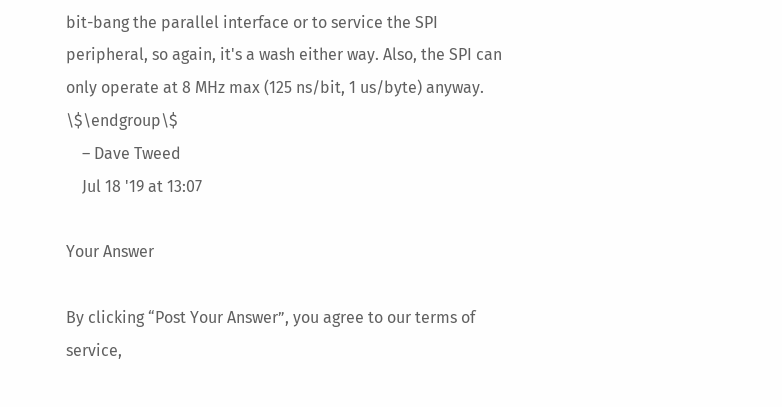bit-bang the parallel interface or to service the SPI peripheral, so again, it's a wash either way. Also, the SPI can only operate at 8 MHz max (125 ns/bit, 1 us/byte) anyway. \$\endgroup\$
    – Dave Tweed
    Jul 18 '19 at 13:07

Your Answer

By clicking “Post Your Answer”, you agree to our terms of service,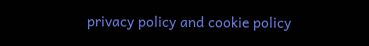privacy policy and cookie policy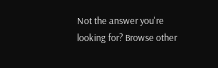Not the answer you're looking for? Browse other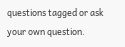questions tagged or ask your own question.